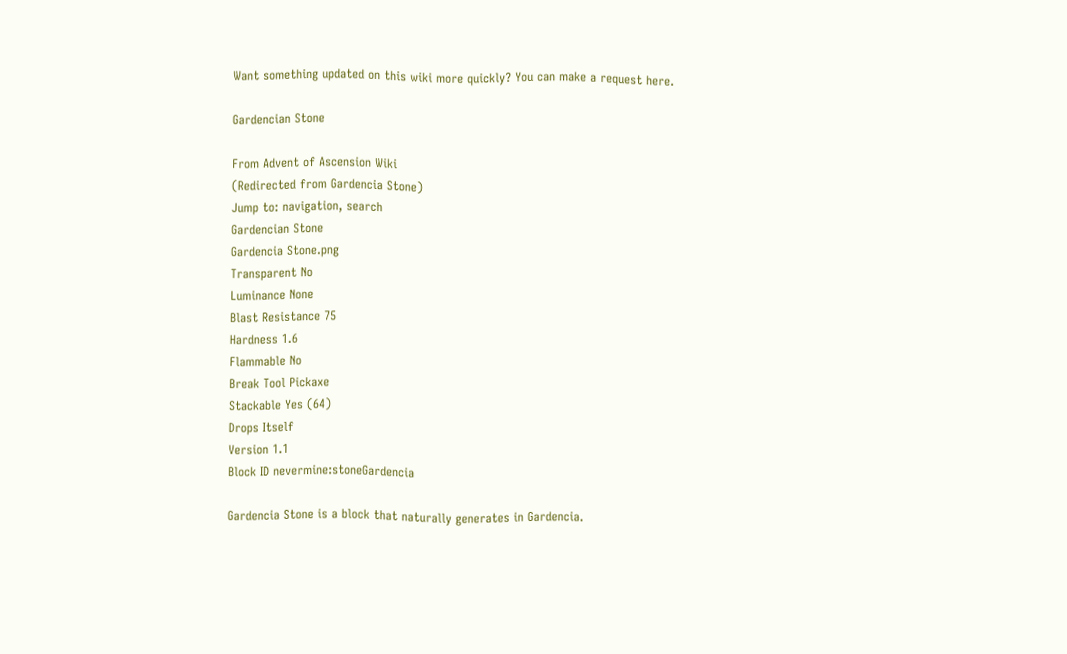Want something updated on this wiki more quickly? You can make a request here.

Gardencian Stone

From Advent of Ascension Wiki
(Redirected from Gardencia Stone)
Jump to: navigation, search
Gardencian Stone
Gardencia Stone.png
Transparent No
Luminance None
Blast Resistance 75
Hardness 1.6
Flammable No
Break Tool Pickaxe
Stackable Yes (64)
Drops Itself
Version 1.1
Block ID nevermine:stoneGardencia

Gardencia Stone is a block that naturally generates in Gardencia.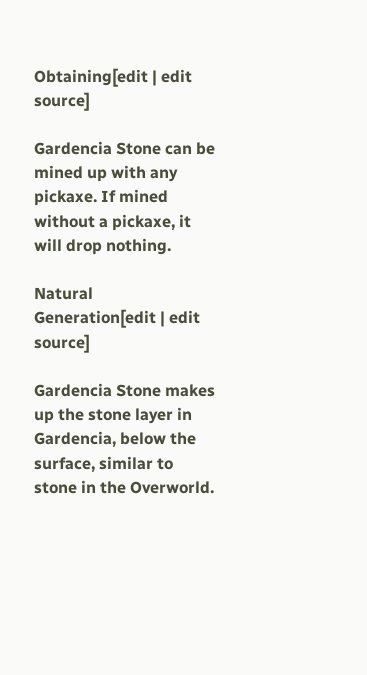Obtaining[edit | edit source]

Gardencia Stone can be mined up with any pickaxe. If mined without a pickaxe, it will drop nothing.

Natural Generation[edit | edit source]

Gardencia Stone makes up the stone layer in Gardencia, below the surface, similar to stone in the Overworld.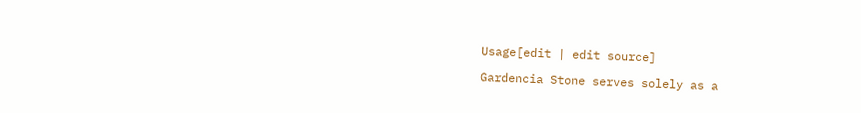Usage[edit | edit source]

Gardencia Stone serves solely as a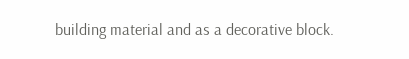building material and as a decorative block.